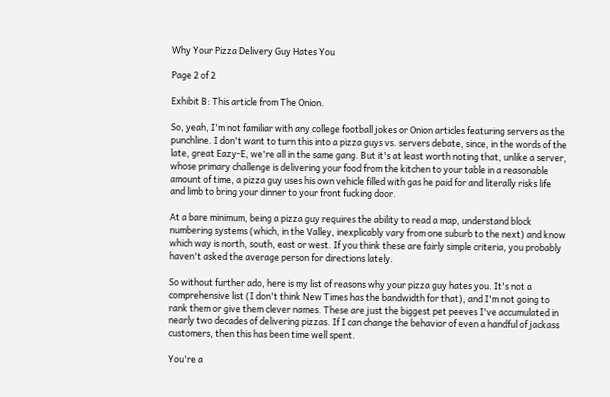Why Your Pizza Delivery Guy Hates You

Page 2 of 2

Exhibit B: This article from The Onion.

So, yeah, I'm not familiar with any college football jokes or Onion articles featuring servers as the punchline. I don't want to turn this into a pizza guys vs. servers debate, since, in the words of the late, great Eazy-E, we're all in the same gang. But it's at least worth noting that, unlike a server, whose primary challenge is delivering your food from the kitchen to your table in a reasonable amount of time, a pizza guy uses his own vehicle filled with gas he paid for and literally risks life and limb to bring your dinner to your front fucking door.

At a bare minimum, being a pizza guy requires the ability to read a map, understand block numbering systems (which, in the Valley, inexplicably vary from one suburb to the next) and know which way is north, south, east or west. If you think these are fairly simple criteria, you probably haven't asked the average person for directions lately.

So without further ado, here is my list of reasons why your pizza guy hates you. It's not a comprehensive list (I don't think New Times has the bandwidth for that), and I'm not going to rank them or give them clever names. These are just the biggest pet peeves I've accumulated in nearly two decades of delivering pizzas. If I can change the behavior of even a handful of jackass customers, then this has been time well spent.

You're a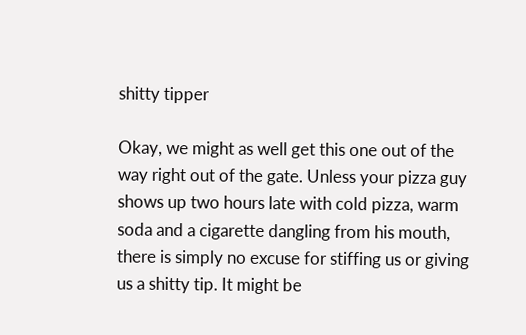shitty tipper

Okay, we might as well get this one out of the way right out of the gate. Unless your pizza guy shows up two hours late with cold pizza, warm soda and a cigarette dangling from his mouth, there is simply no excuse for stiffing us or giving us a shitty tip. It might be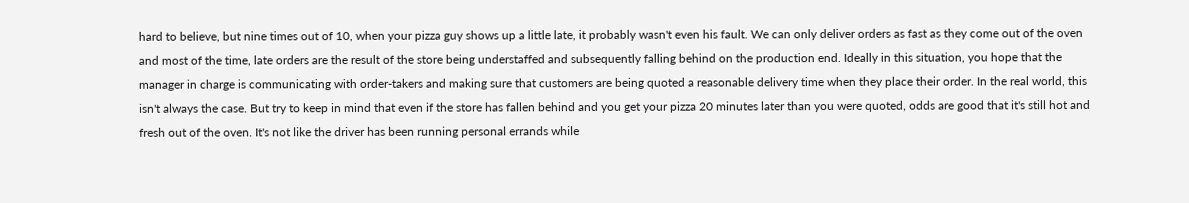hard to believe, but nine times out of 10, when your pizza guy shows up a little late, it probably wasn't even his fault. We can only deliver orders as fast as they come out of the oven and most of the time, late orders are the result of the store being understaffed and subsequently falling behind on the production end. Ideally in this situation, you hope that the manager in charge is communicating with order-takers and making sure that customers are being quoted a reasonable delivery time when they place their order. In the real world, this isn't always the case. But try to keep in mind that even if the store has fallen behind and you get your pizza 20 minutes later than you were quoted, odds are good that it's still hot and fresh out of the oven. It's not like the driver has been running personal errands while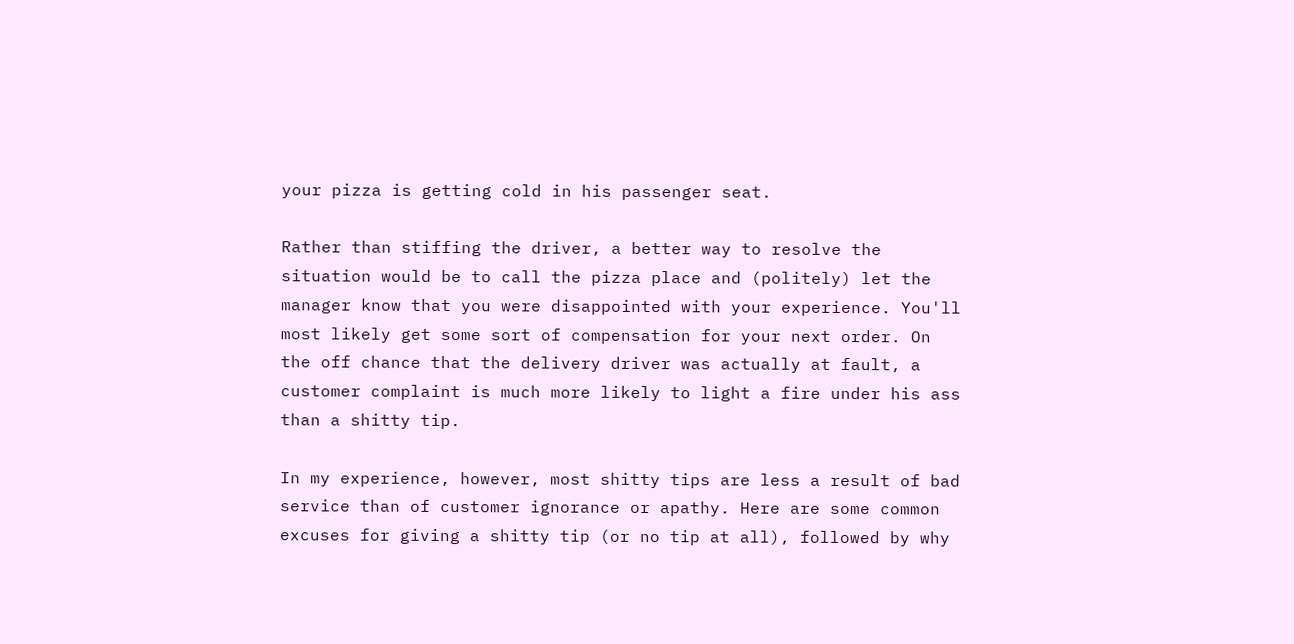your pizza is getting cold in his passenger seat.

Rather than stiffing the driver, a better way to resolve the situation would be to call the pizza place and (politely) let the manager know that you were disappointed with your experience. You'll most likely get some sort of compensation for your next order. On the off chance that the delivery driver was actually at fault, a customer complaint is much more likely to light a fire under his ass than a shitty tip.

In my experience, however, most shitty tips are less a result of bad service than of customer ignorance or apathy. Here are some common excuses for giving a shitty tip (or no tip at all), followed by why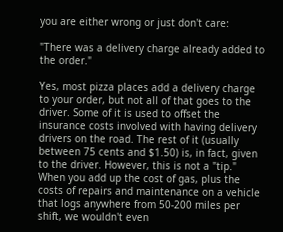you are either wrong or just don't care:

"There was a delivery charge already added to the order."

Yes, most pizza places add a delivery charge to your order, but not all of that goes to the driver. Some of it is used to offset the insurance costs involved with having delivery drivers on the road. The rest of it (usually between 75 cents and $1.50) is, in fact, given to the driver. However, this is not a "tip." When you add up the cost of gas, plus the costs of repairs and maintenance on a vehicle that logs anywhere from 50-200 miles per shift, we wouldn't even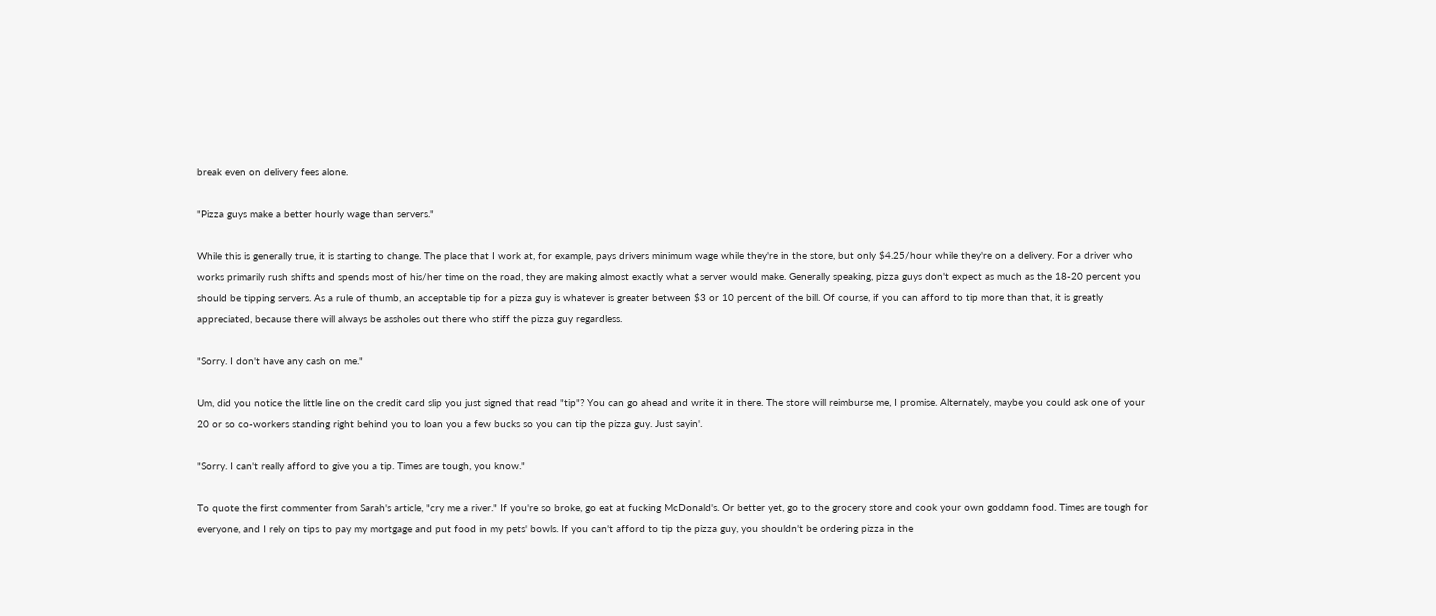break even on delivery fees alone.

"Pizza guys make a better hourly wage than servers."

While this is generally true, it is starting to change. The place that I work at, for example, pays drivers minimum wage while they're in the store, but only $4.25/hour while they're on a delivery. For a driver who works primarily rush shifts and spends most of his/her time on the road, they are making almost exactly what a server would make. Generally speaking, pizza guys don't expect as much as the 18-20 percent you should be tipping servers. As a rule of thumb, an acceptable tip for a pizza guy is whatever is greater between $3 or 10 percent of the bill. Of course, if you can afford to tip more than that, it is greatly appreciated, because there will always be assholes out there who stiff the pizza guy regardless.

"Sorry. I don't have any cash on me."

Um, did you notice the little line on the credit card slip you just signed that read "tip"? You can go ahead and write it in there. The store will reimburse me, I promise. Alternately, maybe you could ask one of your 20 or so co-workers standing right behind you to loan you a few bucks so you can tip the pizza guy. Just sayin'.

"Sorry. I can't really afford to give you a tip. Times are tough, you know."

To quote the first commenter from Sarah's article, "cry me a river." If you're so broke, go eat at fucking McDonald's. Or better yet, go to the grocery store and cook your own goddamn food. Times are tough for everyone, and I rely on tips to pay my mortgage and put food in my pets' bowls. If you can't afford to tip the pizza guy, you shouldn't be ordering pizza in the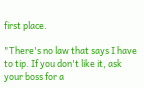first place.

"There's no law that says I have to tip. If you don't like it, ask your boss for a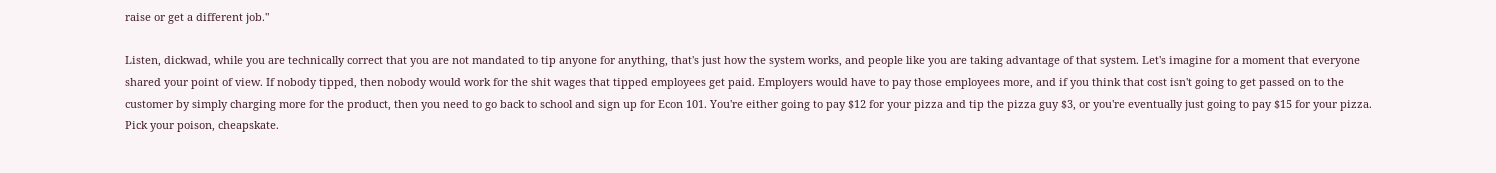raise or get a different job."

Listen, dickwad, while you are technically correct that you are not mandated to tip anyone for anything, that's just how the system works, and people like you are taking advantage of that system. Let's imagine for a moment that everyone shared your point of view. If nobody tipped, then nobody would work for the shit wages that tipped employees get paid. Employers would have to pay those employees more, and if you think that cost isn't going to get passed on to the customer by simply charging more for the product, then you need to go back to school and sign up for Econ 101. You're either going to pay $12 for your pizza and tip the pizza guy $3, or you're eventually just going to pay $15 for your pizza. Pick your poison, cheapskate.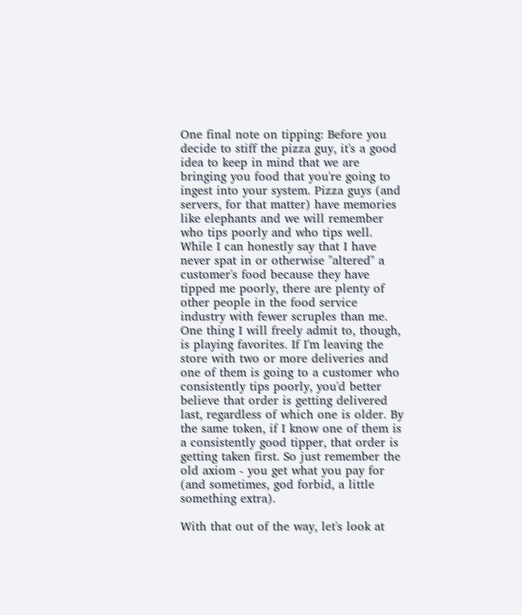One final note on tipping: Before you decide to stiff the pizza guy, it's a good idea to keep in mind that we are bringing you food that you're going to ingest into your system. Pizza guys (and servers, for that matter) have memories like elephants and we will remember who tips poorly and who tips well. While I can honestly say that I have never spat in or otherwise "altered" a customer's food because they have tipped me poorly, there are plenty of other people in the food service industry with fewer scruples than me. One thing I will freely admit to, though, is playing favorites. If I'm leaving the store with two or more deliveries and one of them is going to a customer who consistently tips poorly, you'd better believe that order is getting delivered last, regardless of which one is older. By the same token, if I know one of them is a consistently good tipper, that order is getting taken first. So just remember the old axiom - you get what you pay for (and sometimes, god forbid, a little something extra).

With that out of the way, let's look at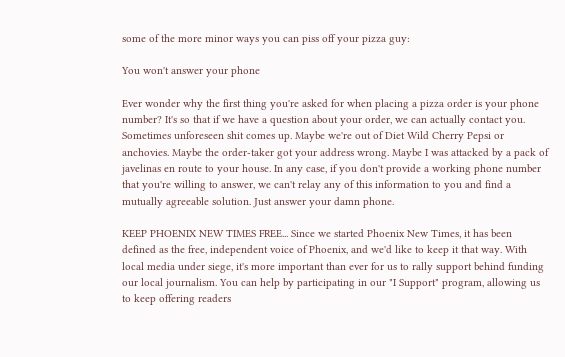some of the more minor ways you can piss off your pizza guy:

You won't answer your phone

Ever wonder why the first thing you're asked for when placing a pizza order is your phone number? It's so that if we have a question about your order, we can actually contact you. Sometimes unforeseen shit comes up. Maybe we're out of Diet Wild Cherry Pepsi or anchovies. Maybe the order-taker got your address wrong. Maybe I was attacked by a pack of javelinas en route to your house. In any case, if you don't provide a working phone number that you're willing to answer, we can't relay any of this information to you and find a mutually agreeable solution. Just answer your damn phone.

KEEP PHOENIX NEW TIMES FREE... Since we started Phoenix New Times, it has been defined as the free, independent voice of Phoenix, and we'd like to keep it that way. With local media under siege, it's more important than ever for us to rally support behind funding our local journalism. You can help by participating in our "I Support" program, allowing us to keep offering readers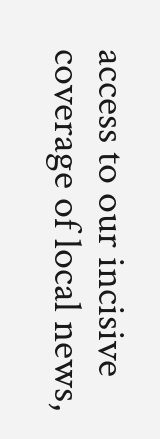access to our incisive coverage of local news,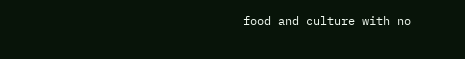food and culture with no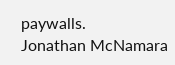paywalls.
Jonathan McNamara